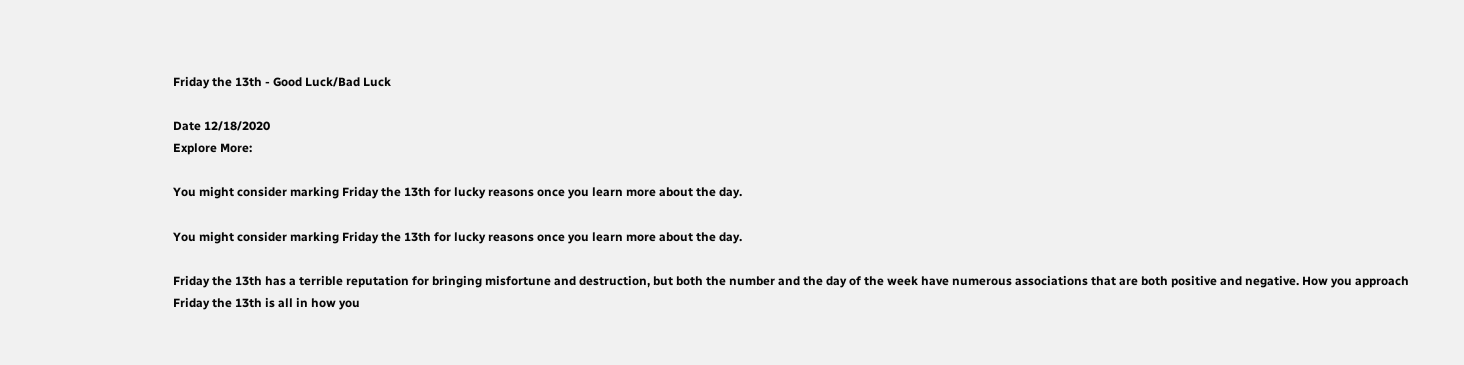Friday the 13th - Good Luck/Bad Luck

Date 12/18/2020
Explore More:

You might consider marking Friday the 13th for lucky reasons once you learn more about the day.

You might consider marking Friday the 13th for lucky reasons once you learn more about the day.

Friday the 13th has a terrible reputation for bringing misfortune and destruction, but both the number and the day of the week have numerous associations that are both positive and negative. How you approach Friday the 13th is all in how you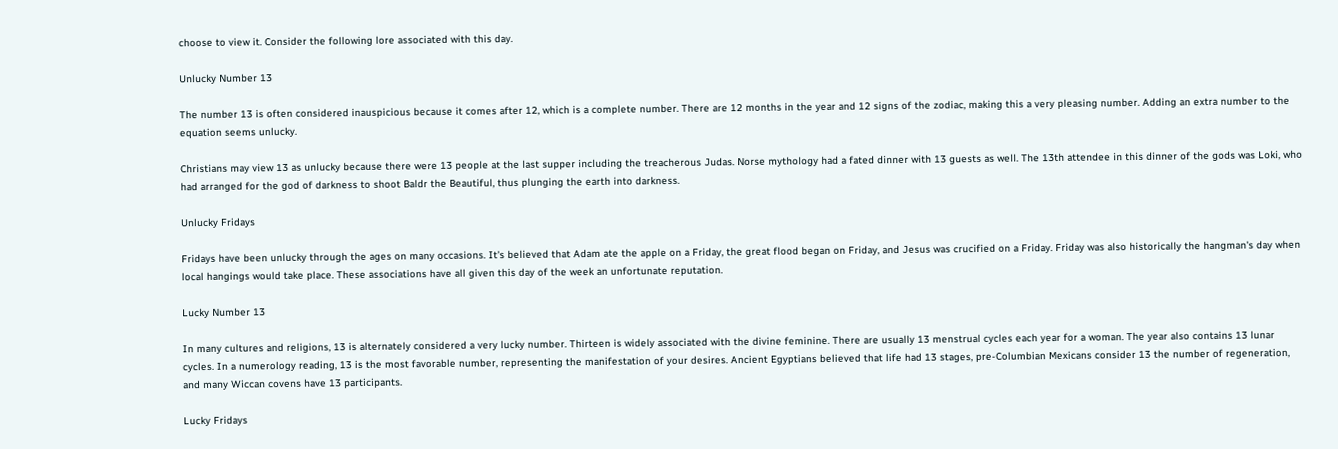choose to view it. Consider the following lore associated with this day.

Unlucky Number 13

The number 13 is often considered inauspicious because it comes after 12, which is a complete number. There are 12 months in the year and 12 signs of the zodiac, making this a very pleasing number. Adding an extra number to the equation seems unlucky.

Christians may view 13 as unlucky because there were 13 people at the last supper including the treacherous Judas. Norse mythology had a fated dinner with 13 guests as well. The 13th attendee in this dinner of the gods was Loki, who had arranged for the god of darkness to shoot Baldr the Beautiful, thus plunging the earth into darkness.

Unlucky Fridays

Fridays have been unlucky through the ages on many occasions. It's believed that Adam ate the apple on a Friday, the great flood began on Friday, and Jesus was crucified on a Friday. Friday was also historically the hangman's day when local hangings would take place. These associations have all given this day of the week an unfortunate reputation.

Lucky Number 13

In many cultures and religions, 13 is alternately considered a very lucky number. Thirteen is widely associated with the divine feminine. There are usually 13 menstrual cycles each year for a woman. The year also contains 13 lunar cycles. In a numerology reading, 13 is the most favorable number, representing the manifestation of your desires. Ancient Egyptians believed that life had 13 stages, pre-Columbian Mexicans consider 13 the number of regeneration, and many Wiccan covens have 13 participants.

Lucky Fridays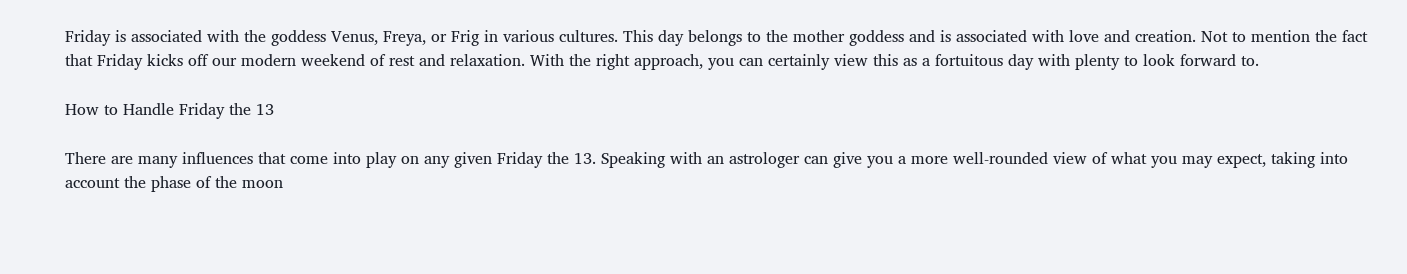Friday is associated with the goddess Venus, Freya, or Frig in various cultures. This day belongs to the mother goddess and is associated with love and creation. Not to mention the fact that Friday kicks off our modern weekend of rest and relaxation. With the right approach, you can certainly view this as a fortuitous day with plenty to look forward to.

How to Handle Friday the 13

There are many influences that come into play on any given Friday the 13. Speaking with an astrologer can give you a more well-rounded view of what you may expect, taking into account the phase of the moon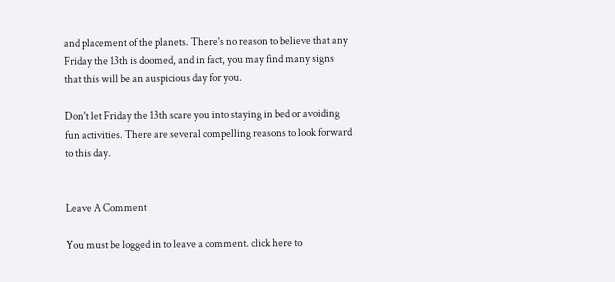and placement of the planets. There's no reason to believe that any Friday the 13th is doomed, and in fact, you may find many signs that this will be an auspicious day for you.

Don't let Friday the 13th scare you into staying in bed or avoiding fun activities. There are several compelling reasons to look forward to this day.


Leave A Comment

You must be logged in to leave a comment. click here to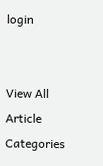login


View All Article Categories